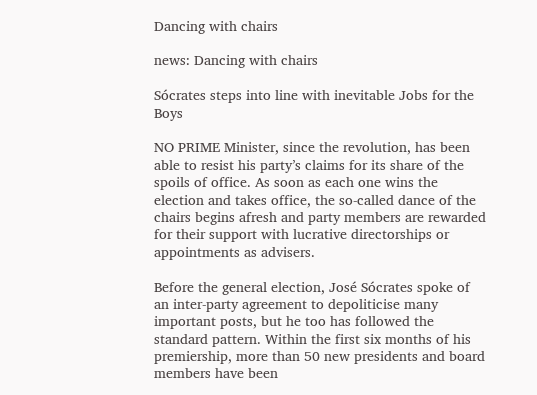Dancing with chairs

news: Dancing with chairs

Sócrates steps into line with inevitable Jobs for the Boys

NO PRIME Minister, since the revolution, has been able to resist his party’s claims for its share of the spoils of office. As soon as each one wins the election and takes office, the so-called dance of the chairs begins afresh and party members are rewarded for their support with lucrative directorships or appointments as advisers.

Before the general election, José Sócrates spoke of an inter-party agreement to depoliticise many important posts, but he too has followed the standard pattern. Within the first six months of his premiership, more than 50 new presidents and board members have been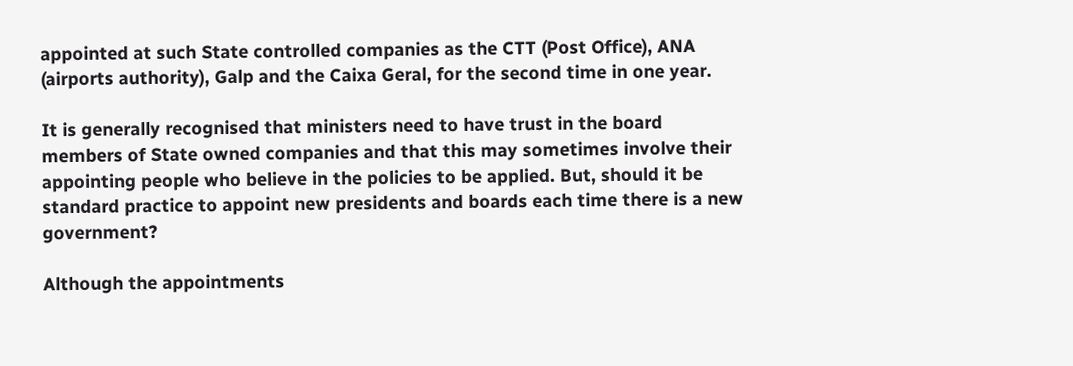appointed at such State controlled companies as the CTT (Post Office), ANA (airports authority), Galp and the Caixa Geral, for the second time in one year.

It is generally recognised that ministers need to have trust in the board members of State owned companies and that this may sometimes involve their appointing people who believe in the policies to be applied. But, should it be standard practice to appoint new presidents and boards each time there is a new government?

Although the appointments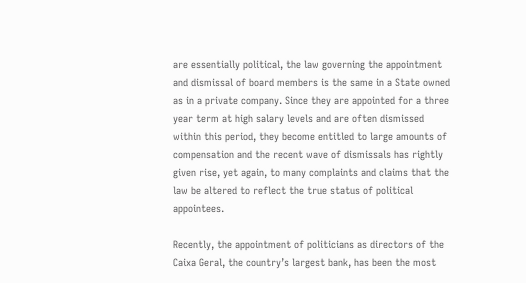are essentially political, the law governing the appointment and dismissal of board members is the same in a State owned as in a private company. Since they are appointed for a three year term at high salary levels and are often dismissed within this period, they become entitled to large amounts of compensation and the recent wave of dismissals has rightly given rise, yet again, to many complaints and claims that the law be altered to reflect the true status of political appointees.

Recently, the appointment of politicians as directors of the Caixa Geral, the country’s largest bank, has been the most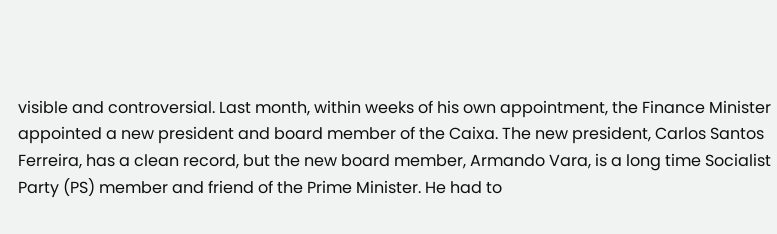visible and controversial. Last month, within weeks of his own appointment, the Finance Minister appointed a new president and board member of the Caixa. The new president, Carlos Santos Ferreira, has a clean record, but the new board member, Armando Vara, is a long time Socialist Party (PS) member and friend of the Prime Minister. He had to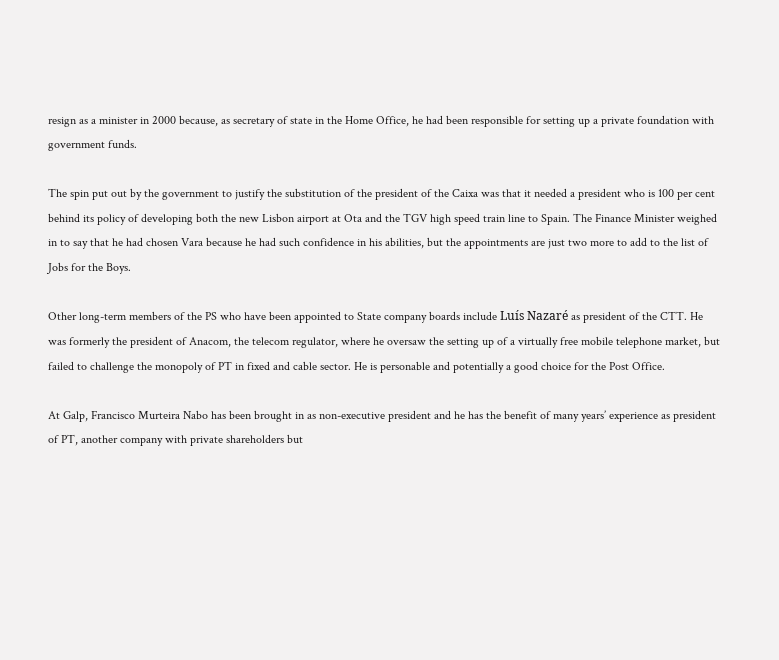resign as a minister in 2000 because, as secretary of state in the Home Office, he had been responsible for setting up a private foundation with government funds.

The spin put out by the government to justify the substitution of the president of the Caixa was that it needed a president who is 100 per cent behind its policy of developing both the new Lisbon airport at Ota and the TGV high speed train line to Spain. The Finance Minister weighed in to say that he had chosen Vara because he had such confidence in his abilities, but the appointments are just two more to add to the list of Jobs for the Boys.

Other long-term members of the PS who have been appointed to State company boards include Luís Nazaré as president of the CTT. He was formerly the president of Anacom, the telecom regulator, where he oversaw the setting up of a virtually free mobile telephone market, but failed to challenge the monopoly of PT in fixed and cable sector. He is personable and potentially a good choice for the Post Office.

At Galp, Francisco Murteira Nabo has been brought in as non-executive president and he has the benefit of many years’ experience as president of PT, another company with private shareholders but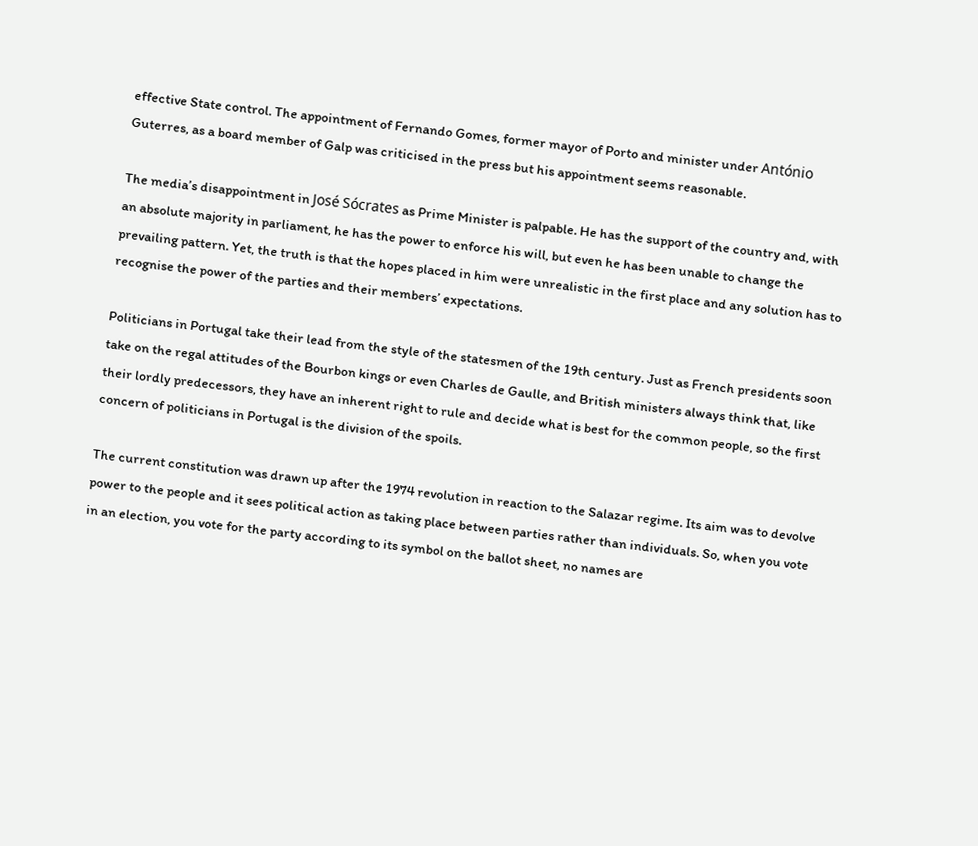effective State control. The appointment of Fernando Gomes, former mayor of Porto and minister under António Guterres, as a board member of Galp was criticised in the press but his appointment seems reasonable.

The media’s disappointment in José Sócrates as Prime Minister is palpable. He has the support of the country and, with an absolute majority in parliament, he has the power to enforce his will, but even he has been unable to change the prevailing pattern. Yet, the truth is that the hopes placed in him were unrealistic in the first place and any solution has to recognise the power of the parties and their members’ expectations.

Politicians in Portugal take their lead from the style of the statesmen of the 19th century. Just as French presidents soon take on the regal attitudes of the Bourbon kings or even Charles de Gaulle, and British ministers always think that, like their lordly predecessors, they have an inherent right to rule and decide what is best for the common people, so the first concern of politicians in Portugal is the division of the spoils.

The current constitution was drawn up after the 1974 revolution in reaction to the Salazar regime. Its aim was to devolve power to the people and it sees political action as taking place between parties rather than individuals. So, when you vote in an election, you vote for the party according to its symbol on the ballot sheet, no names are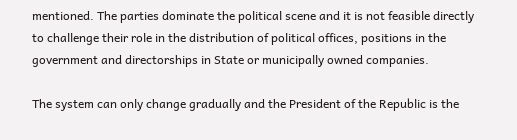mentioned. The parties dominate the political scene and it is not feasible directly to challenge their role in the distribution of political offices, positions in the government and directorships in State or municipally owned companies.

The system can only change gradually and the President of the Republic is the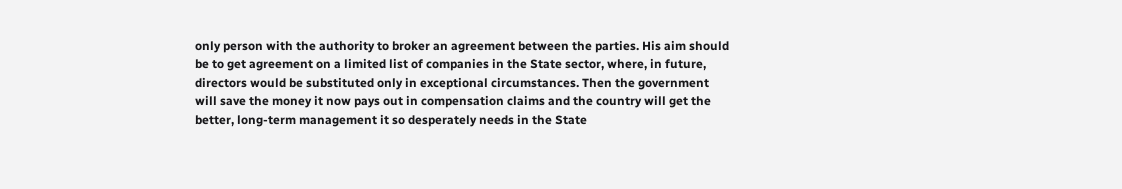only person with the authority to broker an agreement between the parties. His aim should be to get agreement on a limited list of companies in the State sector, where, in future, directors would be substituted only in exceptional circumstances. Then the government will save the money it now pays out in compensation claims and the country will get the better, long-term management it so desperately needs in the State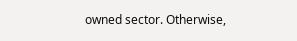owned sector. Otherwise,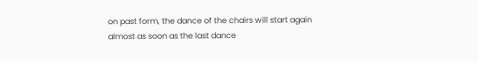on past form, the dance of the chairs will start again almost as soon as the last dance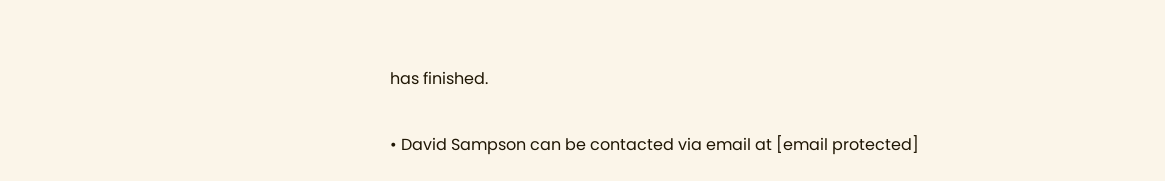has finished.

• David Sampson can be contacted via email at [email protected]